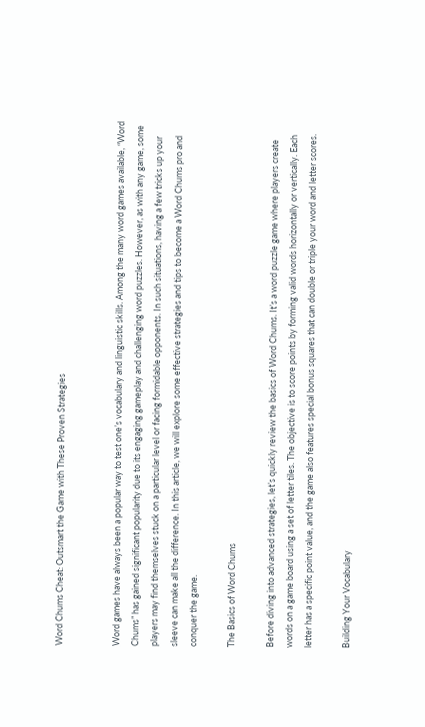Word Chums Cheat: Outsmart the Game with These Proven Strategies


Word games have always been a popular way to test one’s vocabulary and linguistic skills. Among the many word games available, “Word Chums” has gained significant popularity due to its engaging gameplay and challenging word puzzles. However, as with any game, some players may find themselves stuck on a particular level or facing formidable opponents. In such situations, having a few tricks up your sleeve can make all the difference. In this article, we will explore some effective strategies and tips to become a Word Chums pro and conquer the game.

The Basics of Word Chums

Before diving into advanced strategies, let’s quickly review the basics of Word Chums. It’s a word puzzle game where players create words on a game board using a set of letter tiles. The objective is to score points by forming valid words horizontally or vertically. Each letter has a specific point value, and the game also features special bonus squares that can double or triple your word and letter scores.

Building Your Vocabulary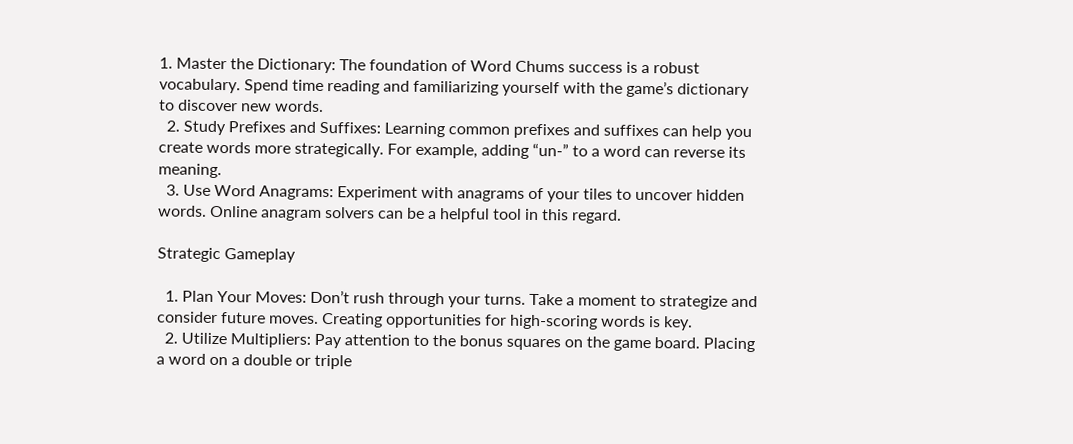1. Master the Dictionary: The foundation of Word Chums success is a robust vocabulary. Spend time reading and familiarizing yourself with the game’s dictionary to discover new words.
  2. Study Prefixes and Suffixes: Learning common prefixes and suffixes can help you create words more strategically. For example, adding “un-” to a word can reverse its meaning.
  3. Use Word Anagrams: Experiment with anagrams of your tiles to uncover hidden words. Online anagram solvers can be a helpful tool in this regard.

Strategic Gameplay

  1. Plan Your Moves: Don’t rush through your turns. Take a moment to strategize and consider future moves. Creating opportunities for high-scoring words is key.
  2. Utilize Multipliers: Pay attention to the bonus squares on the game board. Placing a word on a double or triple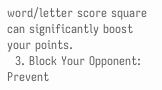word/letter score square can significantly boost your points.
  3. Block Your Opponent: Prevent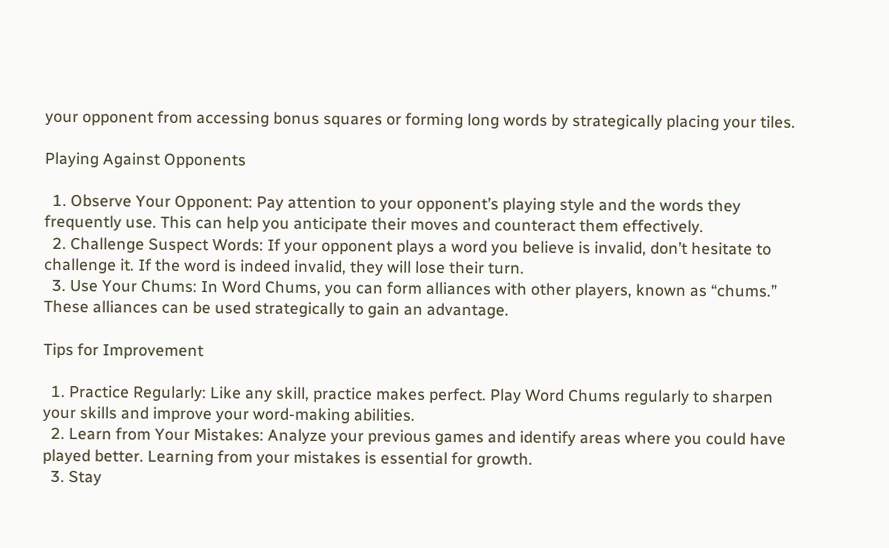your opponent from accessing bonus squares or forming long words by strategically placing your tiles.

Playing Against Opponents

  1. Observe Your Opponent: Pay attention to your opponent’s playing style and the words they frequently use. This can help you anticipate their moves and counteract them effectively.
  2. Challenge Suspect Words: If your opponent plays a word you believe is invalid, don’t hesitate to challenge it. If the word is indeed invalid, they will lose their turn.
  3. Use Your Chums: In Word Chums, you can form alliances with other players, known as “chums.” These alliances can be used strategically to gain an advantage.

Tips for Improvement

  1. Practice Regularly: Like any skill, practice makes perfect. Play Word Chums regularly to sharpen your skills and improve your word-making abilities.
  2. Learn from Your Mistakes: Analyze your previous games and identify areas where you could have played better. Learning from your mistakes is essential for growth.
  3. Stay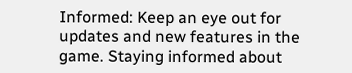Informed: Keep an eye out for updates and new features in the game. Staying informed about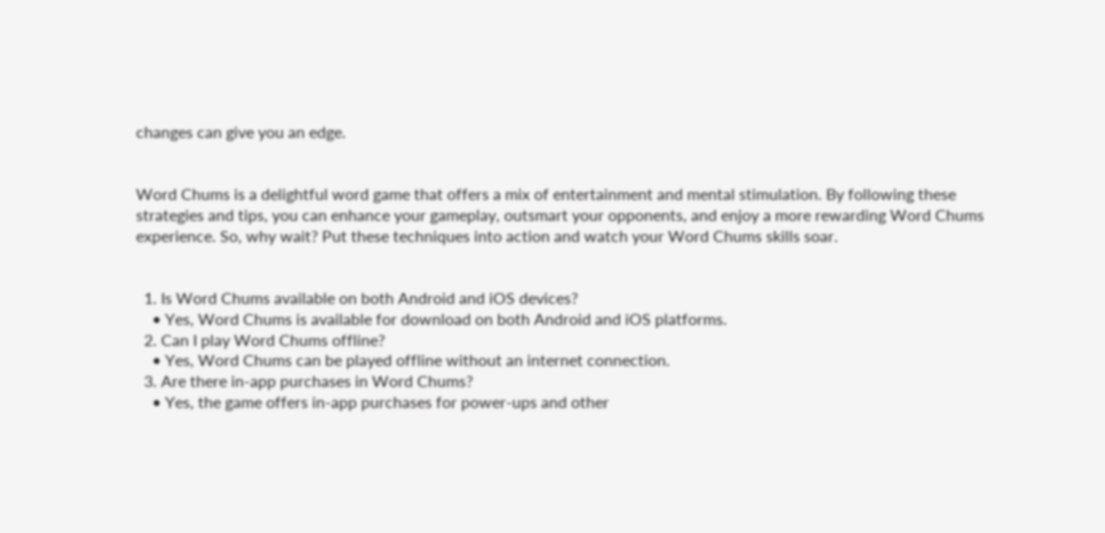changes can give you an edge.


Word Chums is a delightful word game that offers a mix of entertainment and mental stimulation. By following these strategies and tips, you can enhance your gameplay, outsmart your opponents, and enjoy a more rewarding Word Chums experience. So, why wait? Put these techniques into action and watch your Word Chums skills soar.


  1. Is Word Chums available on both Android and iOS devices?
    • Yes, Word Chums is available for download on both Android and iOS platforms.
  2. Can I play Word Chums offline?
    • Yes, Word Chums can be played offline without an internet connection.
  3. Are there in-app purchases in Word Chums?
    • Yes, the game offers in-app purchases for power-ups and other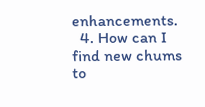enhancements.
  4. How can I find new chums to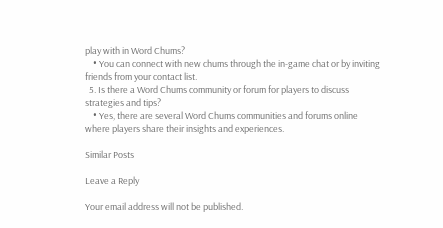play with in Word Chums?
    • You can connect with new chums through the in-game chat or by inviting friends from your contact list.
  5. Is there a Word Chums community or forum for players to discuss strategies and tips?
    • Yes, there are several Word Chums communities and forums online where players share their insights and experiences.

Similar Posts

Leave a Reply

Your email address will not be published.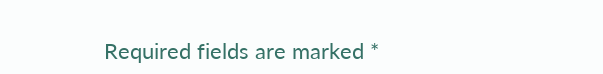Required fields are marked *